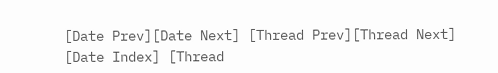[Date Prev][Date Next] [Thread Prev][Thread Next] [Date Index] [Thread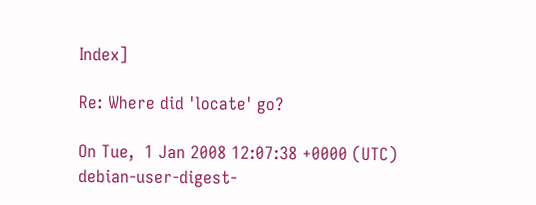Index]

Re: Where did 'locate' go?

On Tue,  1 Jan 2008 12:07:38 +0000 (UTC)
debian-user-digest-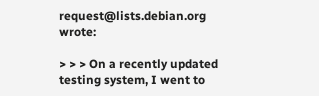request@lists.debian.org wrote:

> > > On a recently updated testing system, I went to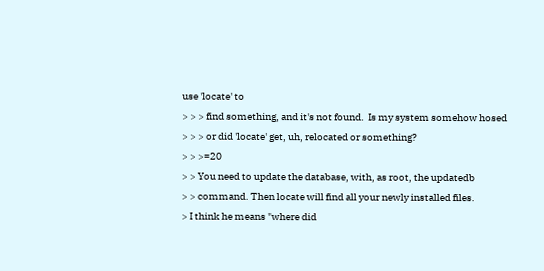use 'locate' to
> > > find something, and it's not found.  Is my system somehow hosed
> > > or did 'locate' get, uh, relocated or something?
> > >=20
> > You need to update the database, with, as root, the updatedb
> > command. Then locate will find all your newly installed files.
> I think he means "where did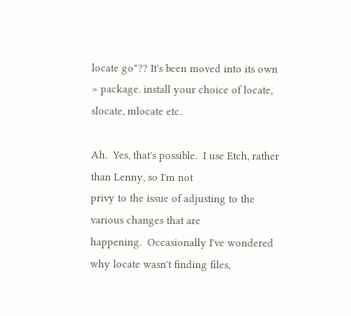locate go"?? It's been moved into its own
> package. install your choice of locate, slocate, mlocate etc.

Ah.  Yes, that's possible.  I use Etch, rather than Lenny, so I'm not
privy to the issue of adjusting to the various changes that are
happening.  Occasionally I've wondered why locate wasn't finding files,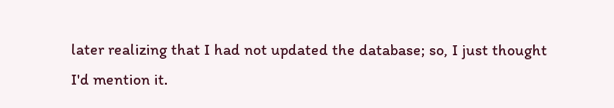later realizing that I had not updated the database; so, I just thought
I'd mention it.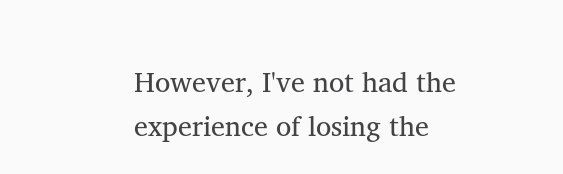However, I've not had the experience of losing the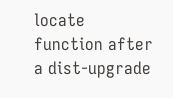locate function after a dist-upgrade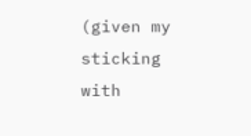(given my sticking with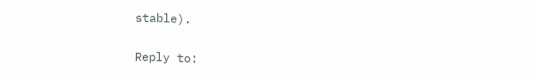stable).


Reply to: